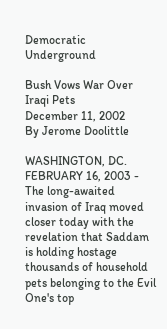Democratic Underground

Bush Vows War Over Iraqi Pets
December 11, 2002
By Jerome Doolittle

WASHINGTON, DC. FEBRUARY 16, 2003 - The long-awaited invasion of Iraq moved closer today with the revelation that Saddam is holding hostage thousands of household pets belonging to the Evil One's top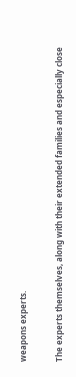weapons experts.

The experts themselves, along with their extended families and especially close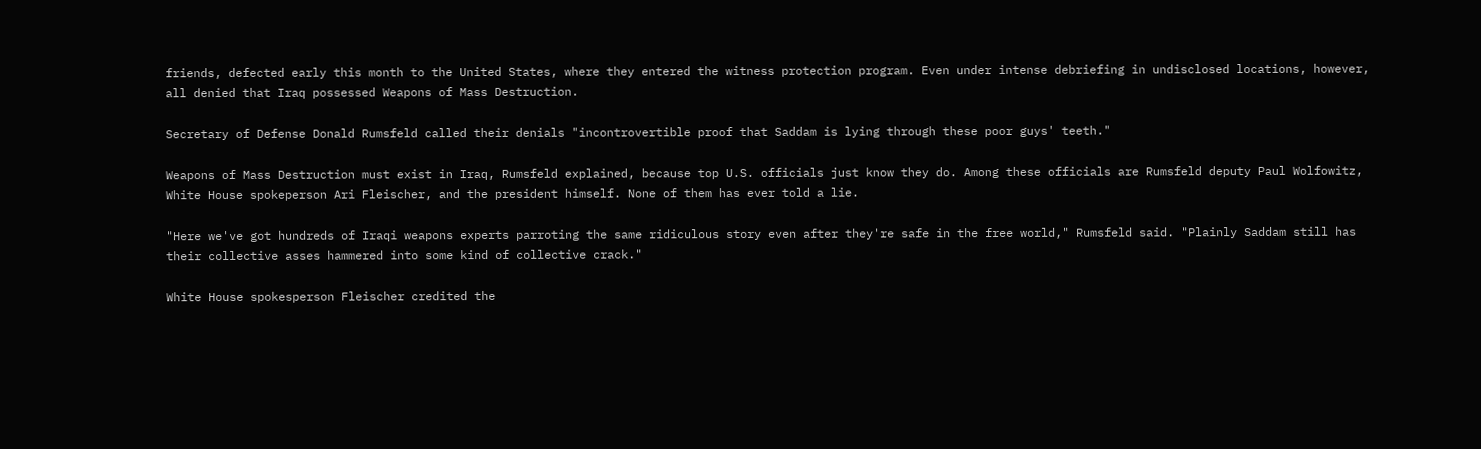friends, defected early this month to the United States, where they entered the witness protection program. Even under intense debriefing in undisclosed locations, however, all denied that Iraq possessed Weapons of Mass Destruction.

Secretary of Defense Donald Rumsfeld called their denials "incontrovertible proof that Saddam is lying through these poor guys' teeth."

Weapons of Mass Destruction must exist in Iraq, Rumsfeld explained, because top U.S. officials just know they do. Among these officials are Rumsfeld deputy Paul Wolfowitz, White House spokeperson Ari Fleischer, and the president himself. None of them has ever told a lie.

"Here we've got hundreds of Iraqi weapons experts parroting the same ridiculous story even after they're safe in the free world," Rumsfeld said. "Plainly Saddam still has their collective asses hammered into some kind of collective crack."

White House spokesperson Fleischer credited the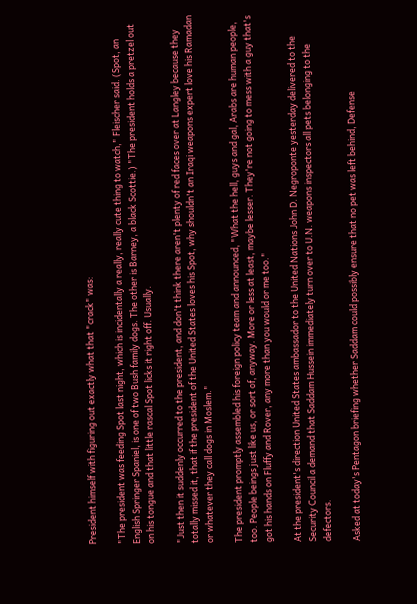President himself with figuring out exactly what that "crack" was:

"The president was feeding Spot last night, which is incidentally a really, really cute thing to watch," Fleischer said. (Spot, an English Springer Spaniel, is one of two Bush family dogs. The other is Barney, a black Scottie.) "The president holds a pretzel out on his tongue and that little rascal Spot licks it right off. Usually.

"Just then it suddenly occurred to the president, and don't think there aren't plenty of red faces over at Langley because they totally missed it, that if the president of the United States loves his Spot, why shouldn't an Iraqi weapons expert love his Ramadan or whatever they call dogs in Moslem."

The president promptly assembled his foreign policy team and announced, "What the hell, guys and gal, Arabs are human people, too. People beings just like us, or sort of, anyway. More or less at least, maybe lesser. They're not going to mess with a guy that's got his hands on Fluffy and Rover, any more than you would or me too."

At the president's direction United States ambassador to the United Nations John D. Negroponte yesterday delivered to the Security Council a demand that Saddam Hussein immediately turn over to U.N. weapons inspectors all pets belonging to the defectors.

Asked at today's Pentagon briefing whether Saddam could possibly ensure that no pet was left behind, Defense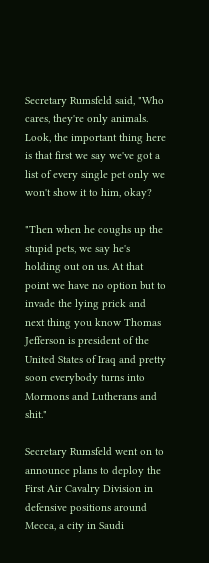Secretary Rumsfeld said, "Who cares, they're only animals. Look, the important thing here is that first we say we've got a list of every single pet only we won't show it to him, okay?

"Then when he coughs up the stupid pets, we say he's holding out on us. At that point we have no option but to invade the lying prick and next thing you know Thomas Jefferson is president of the United States of Iraq and pretty soon everybody turns into Mormons and Lutherans and shit."

Secretary Rumsfeld went on to announce plans to deploy the First Air Cavalry Division in defensive positions around Mecca, a city in Saudi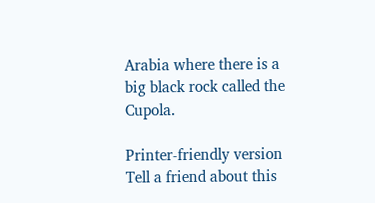Arabia where there is a big black rock called the Cupola.

Printer-friendly version
Tell a friend about this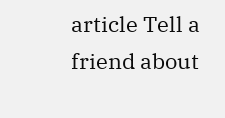article Tell a friend about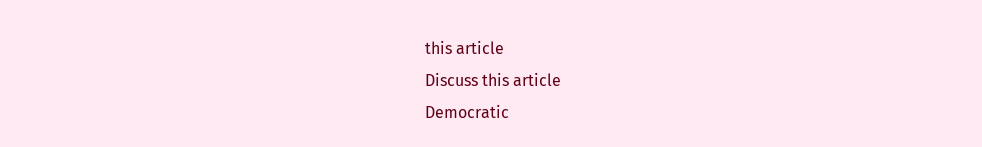this article
Discuss this article
Democratic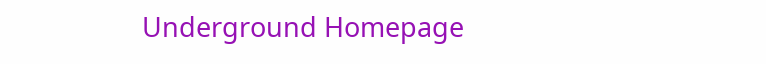Underground Homepage